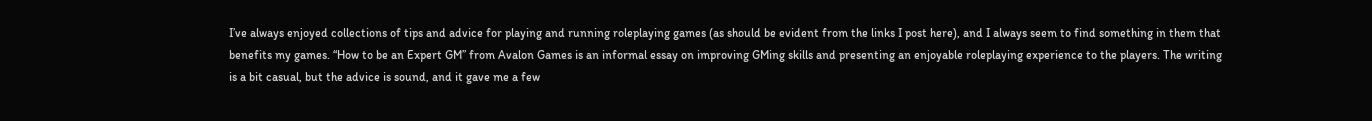I’ve always enjoyed collections of tips and advice for playing and running roleplaying games (as should be evident from the links I post here), and I always seem to find something in them that benefits my games. “How to be an Expert GM” from Avalon Games is an informal essay on improving GMing skills and presenting an enjoyable roleplaying experience to the players. The writing is a bit casual, but the advice is sound, and it gave me a few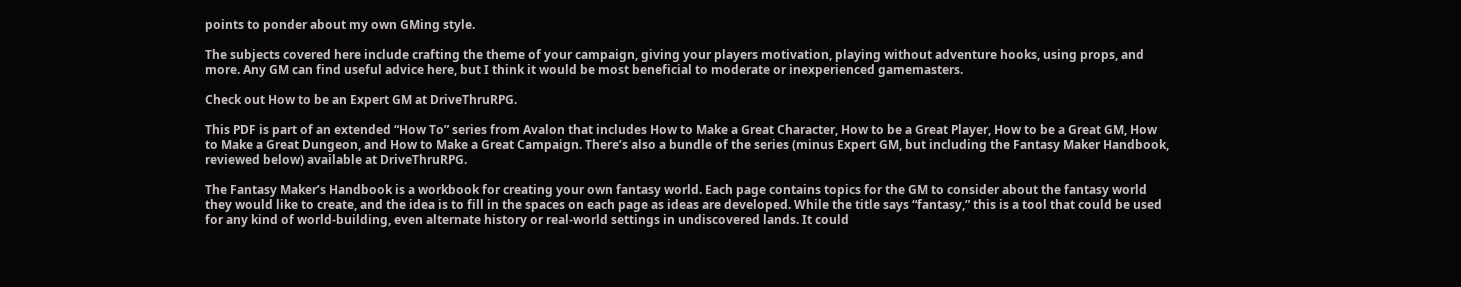points to ponder about my own GMing style.

The subjects covered here include crafting the theme of your campaign, giving your players motivation, playing without adventure hooks, using props, and more. Any GM can find useful advice here, but I think it would be most beneficial to moderate or inexperienced gamemasters.

Check out How to be an Expert GM at DriveThruRPG.

This PDF is part of an extended “How To” series from Avalon that includes How to Make a Great Character, How to be a Great Player, How to be a Great GM, How to Make a Great Dungeon, and How to Make a Great Campaign. There’s also a bundle of the series (minus Expert GM, but including the Fantasy Maker Handbook, reviewed below) available at DriveThruRPG.

The Fantasy Maker’s Handbook is a workbook for creating your own fantasy world. Each page contains topics for the GM to consider about the fantasy world they would like to create, and the idea is to fill in the spaces on each page as ideas are developed. While the title says “fantasy,” this is a tool that could be used for any kind of world-building, even alternate history or real-world settings in undiscovered lands. It could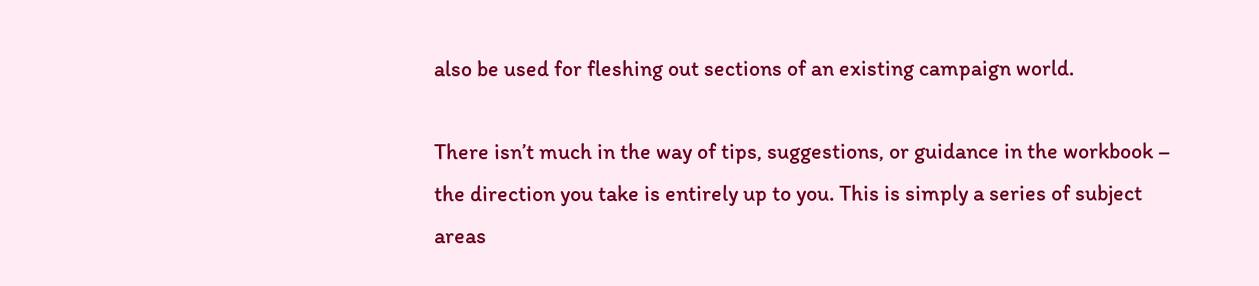also be used for fleshing out sections of an existing campaign world.

There isn’t much in the way of tips, suggestions, or guidance in the workbook – the direction you take is entirely up to you. This is simply a series of subject areas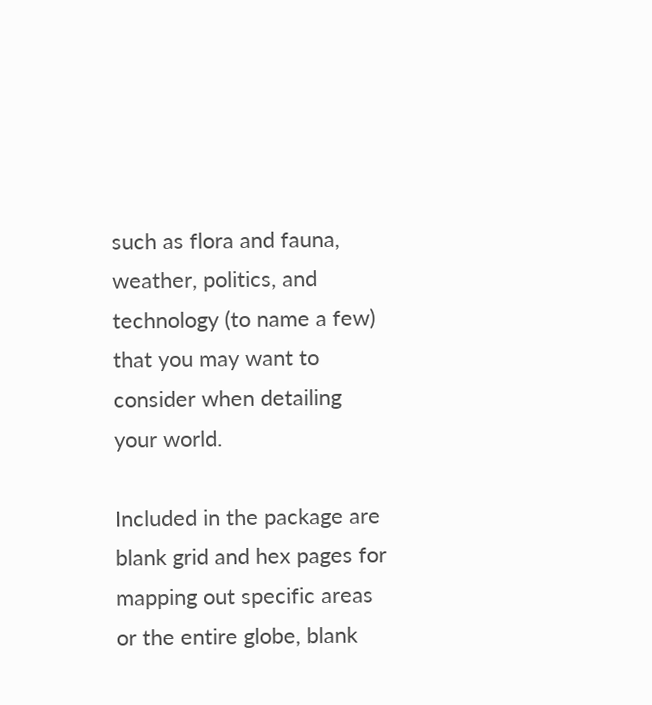such as flora and fauna, weather, politics, and technology (to name a few) that you may want to consider when detailing your world.

Included in the package are blank grid and hex pages for mapping out specific areas or the entire globe, blank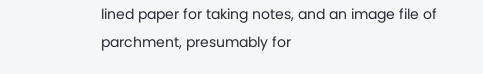lined paper for taking notes, and an image file of parchment, presumably for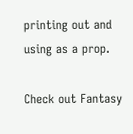printing out and using as a prop.

Check out Fantasy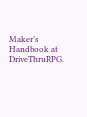Maker’s Handbook at DriveThruRPG.